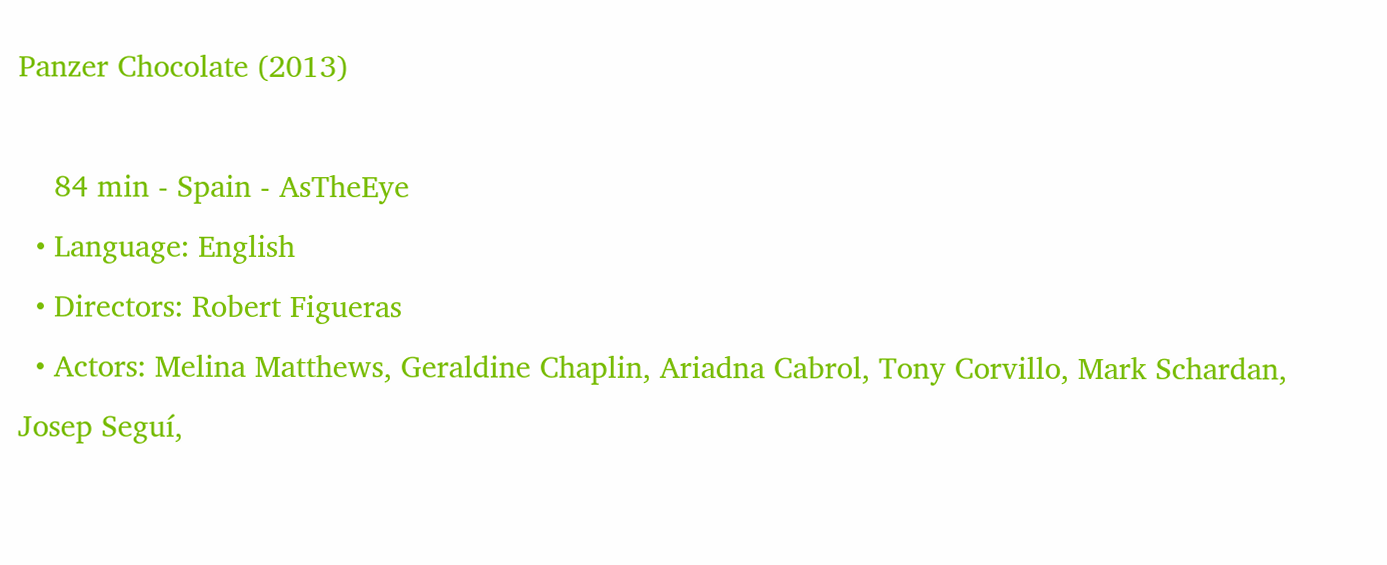Panzer Chocolate (2013)

    84 min - Spain - AsTheEye
  • Language: English
  • Directors: Robert Figueras
  • Actors: Melina Matthews, Geraldine Chaplin, Ariadna Cabrol, Tony Corvillo, Mark Schardan, Josep Seguí,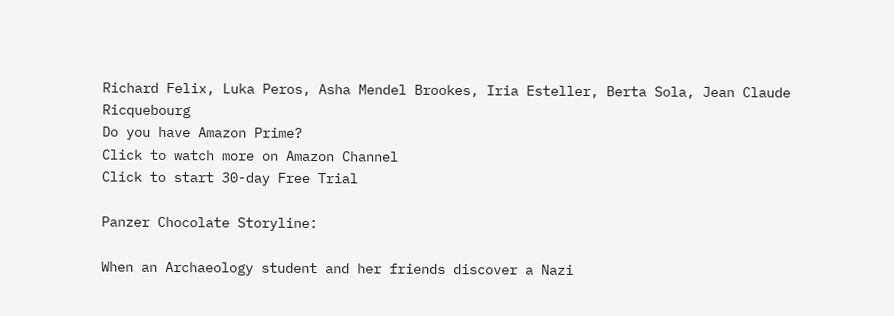Richard Felix, Luka Peros, Asha Mendel Brookes, Iria Esteller, Berta Sola, Jean Claude Ricquebourg
Do you have Amazon Prime?
Click to watch more on Amazon Channel
Click to start 30-day Free Trial

Panzer Chocolate Storyline:

When an Archaeology student and her friends discover a Nazi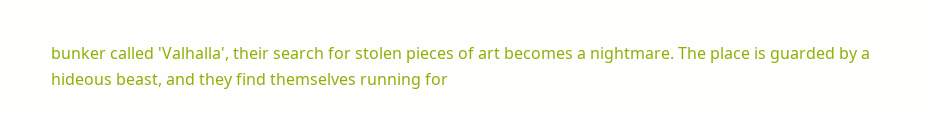bunker called 'Valhalla', their search for stolen pieces of art becomes a nightmare. The place is guarded by a hideous beast, and they find themselves running for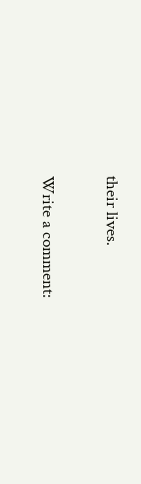their lives.

Write a comment: